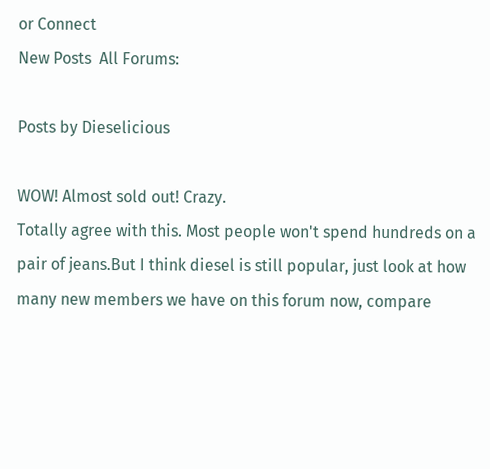or Connect
New Posts  All Forums:

Posts by Dieselicious

WOW! Almost sold out! Crazy.
Totally agree with this. Most people won't spend hundreds on a pair of jeans.But I think diesel is still popular, just look at how many new members we have on this forum now, compare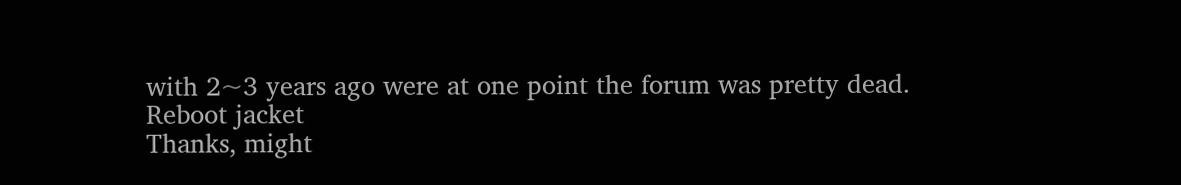with 2~3 years ago were at one point the forum was pretty dead.
Reboot jacket
Thanks, might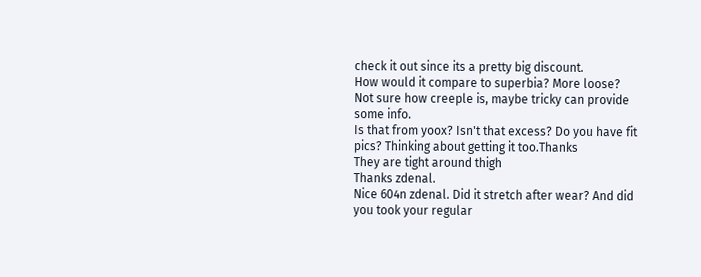check it out since its a pretty big discount.
How would it compare to superbia? More loose?
Not sure how creeple is, maybe tricky can provide some info.
Is that from yoox? Isn't that excess? Do you have fit pics? Thinking about getting it too.Thanks
They are tight around thigh
Thanks zdenal.
Nice 604n zdenal. Did it stretch after wear? And did you took your regular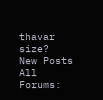thavar size?
New Posts  All Forums: